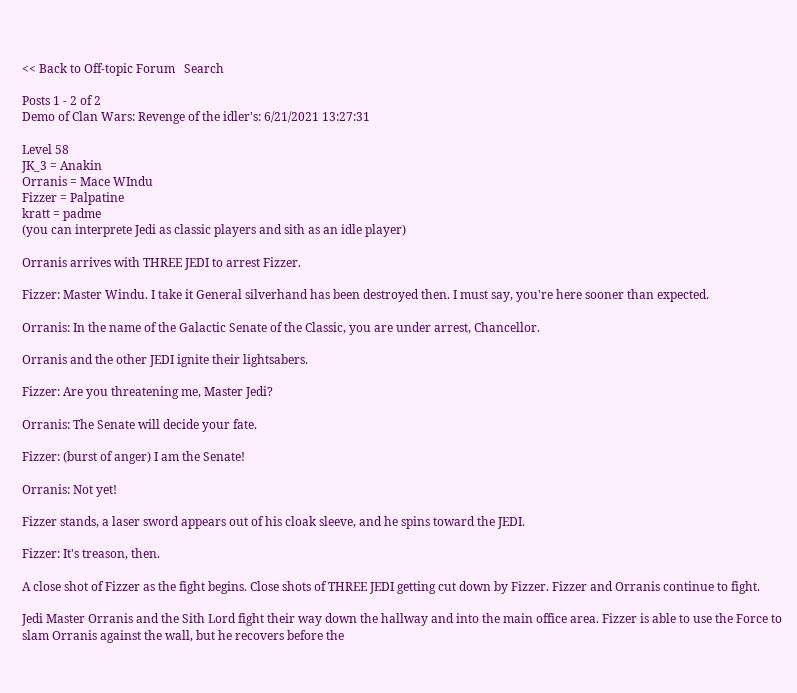<< Back to Off-topic Forum   Search

Posts 1 - 2 of 2
Demo of Clan Wars: Revenge of the idler's: 6/21/2021 13:27:31

Level 58
JK_3 = Anakin
Orranis = Mace WIndu
Fizzer = Palpatine
kratt = padme
(you can interprete Jedi as classic players and sith as an idle player)

Orranis arrives with THREE JEDI to arrest Fizzer.

Fizzer: Master Windu. I take it General silverhand has been destroyed then. I must say, you're here sooner than expected.

Orranis: In the name of the Galactic Senate of the Classic, you are under arrest, Chancellor.

Orranis and the other JEDI ignite their lightsabers.

Fizzer: Are you threatening me, Master Jedi?

Orranis: The Senate will decide your fate.

Fizzer: (burst of anger) I am the Senate!

Orranis: Not yet!

Fizzer stands, a laser sword appears out of his cloak sleeve, and he spins toward the JEDI.

Fizzer: It's treason, then.

A close shot of Fizzer as the fight begins. Close shots of THREE JEDI getting cut down by Fizzer. Fizzer and Orranis continue to fight.

Jedi Master Orranis and the Sith Lord fight their way down the hallway and into the main office area. Fizzer is able to use the Force to slam Orranis against the wall, but he recovers before the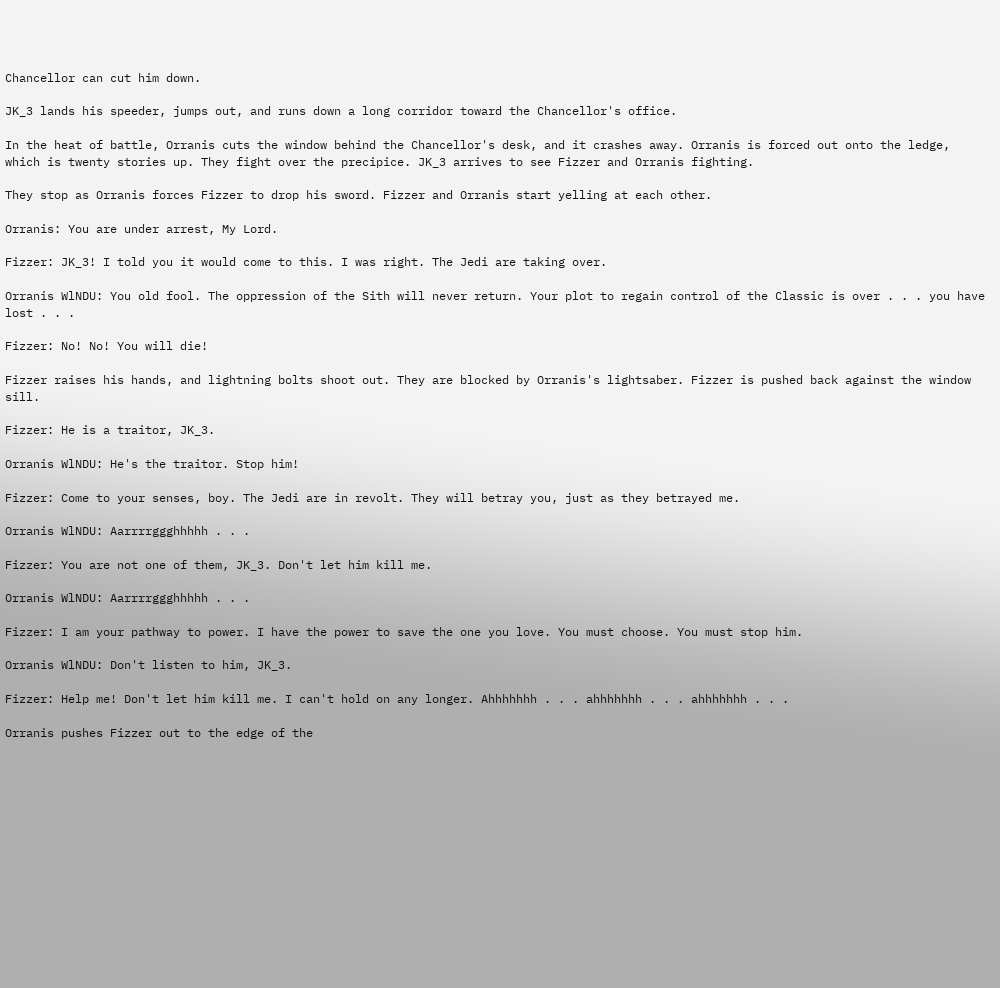Chancellor can cut him down.

JK_3 lands his speeder, jumps out, and runs down a long corridor toward the Chancellor's office.

In the heat of battle, Orranis cuts the window behind the Chancellor's desk, and it crashes away. Orranis is forced out onto the ledge, which is twenty stories up. They fight over the precipice. JK_3 arrives to see Fizzer and Orranis fighting.

They stop as Orranis forces Fizzer to drop his sword. Fizzer and Orranis start yelling at each other.

Orranis: You are under arrest, My Lord.

Fizzer: JK_3! I told you it would come to this. I was right. The Jedi are taking over.

Orranis WlNDU: You old fool. The oppression of the Sith will never return. Your plot to regain control of the Classic is over . . . you have lost . . .

Fizzer: No! No! You will die!

Fizzer raises his hands, and lightning bolts shoot out. They are blocked by Orranis's lightsaber. Fizzer is pushed back against the window sill.

Fizzer: He is a traitor, JK_3.

Orranis WlNDU: He's the traitor. Stop him!

Fizzer: Come to your senses, boy. The Jedi are in revolt. They will betray you, just as they betrayed me.

Orranis WlNDU: Aarrrrggghhhhh . . .

Fizzer: You are not one of them, JK_3. Don't let him kill me.

Orranis WlNDU: Aarrrrggghhhhh . . .

Fizzer: I am your pathway to power. I have the power to save the one you love. You must choose. You must stop him.

Orranis WlNDU: Don't listen to him, JK_3.

Fizzer: Help me! Don't let him kill me. I can't hold on any longer. Ahhhhhhh . . . ahhhhhhh . . . ahhhhhhh . . .

Orranis pushes Fizzer out to the edge of the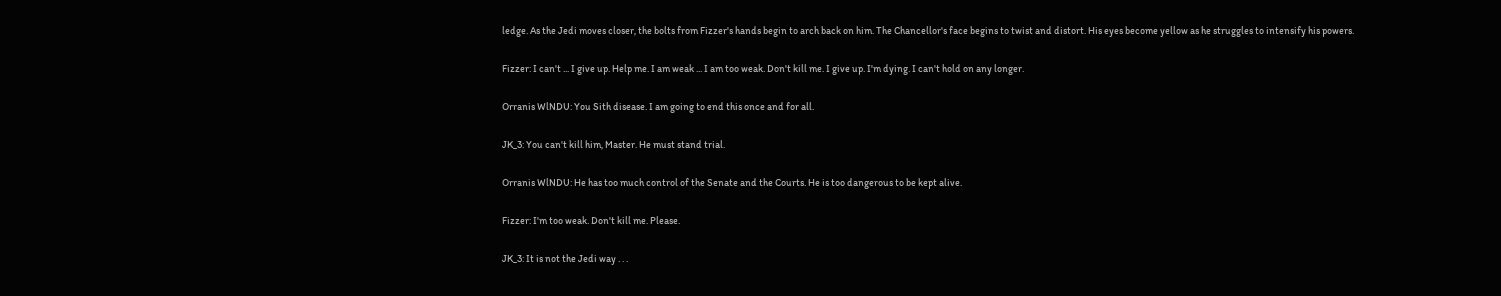ledge. As the Jedi moves closer, the bolts from Fizzer's hands begin to arch back on him. The Chancellor's face begins to twist and distort. His eyes become yellow as he struggles to intensify his powers.

Fizzer: I can't ... I give up. Help me. I am weak ... I am too weak. Don't kill me. I give up. I'm dying. I can't hold on any longer.

Orranis WlNDU: You Sith disease. I am going to end this once and for all.

JK_3: You can't kill him, Master. He must stand trial.

Orranis WlNDU: He has too much control of the Senate and the Courts. He is too dangerous to be kept alive.

Fizzer: I'm too weak. Don't kill me. Please.

JK_3: It is not the Jedi way . . .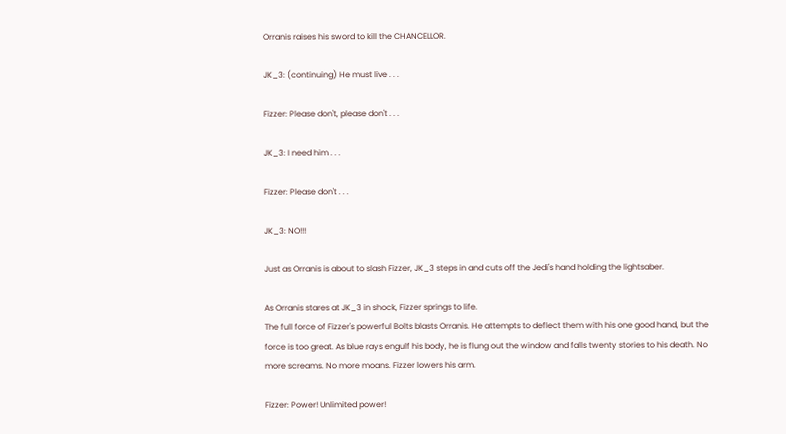Orranis raises his sword to kill the CHANCELLOR.

JK_3: (continuing) He must live . . .

Fizzer: Please don't, please don't . . .

JK_3: I need him . . .

Fizzer: Please don't . . .

JK_3: NO!!!

Just as Orranis is about to slash Fizzer, JK_3 steps in and cuts off the Jedi's hand holding the lightsaber.

As Orranis stares at JK_3 in shock, Fizzer springs to life.
The full force of Fizzer's powerful Bolts blasts Orranis. He attempts to deflect them with his one good hand, but the force is too great. As blue rays engulf his body, he is flung out the window and falls twenty stories to his death. No more screams. No more moans. Fizzer lowers his arm.

Fizzer: Power! Unlimited power!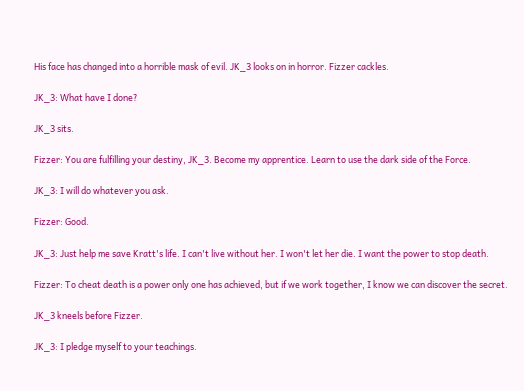His face has changed into a horrible mask of evil. JK_3 looks on in horror. Fizzer cackles.

JK_3: What have I done?

JK_3 sits.

Fizzer: You are fulfilling your destiny, JK_3. Become my apprentice. Learn to use the dark side of the Force.

JK_3: I will do whatever you ask.

Fizzer: Good.

JK_3: Just help me save Kratt's life. I can't live without her. I won't let her die. I want the power to stop death.

Fizzer: To cheat death is a power only one has achieved, but if we work together, I know we can discover the secret.

JK_3 kneels before Fizzer.

JK_3: I pledge myself to your teachings.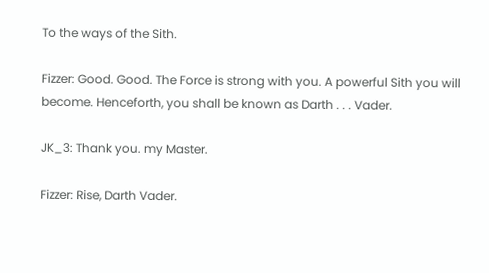To the ways of the Sith.

Fizzer: Good. Good. The Force is strong with you. A powerful Sith you will become. Henceforth, you shall be known as Darth . . . Vader.

JK_3: Thank you. my Master.

Fizzer: Rise, Darth Vader.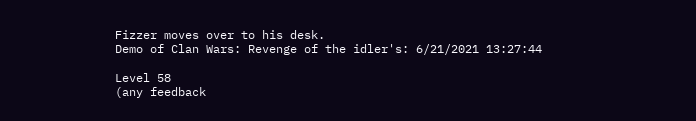Fizzer moves over to his desk.
Demo of Clan Wars: Revenge of the idler's: 6/21/2021 13:27:44

Level 58
(any feedback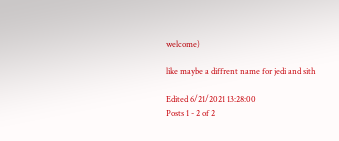welcome)

like maybe a diffrent name for jedi and sith

Edited 6/21/2021 13:28:00
Posts 1 - 2 of 2